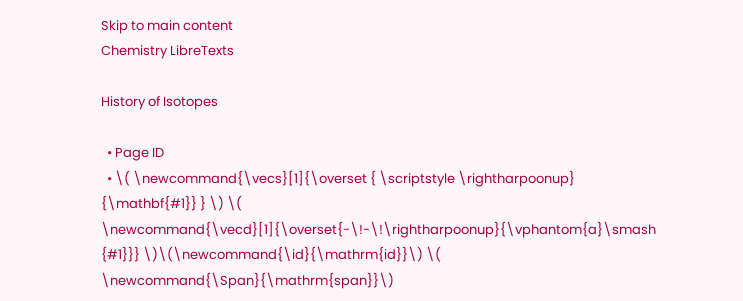Skip to main content
Chemistry LibreTexts

History of Isotopes

  • Page ID
  • \( \newcommand{\vecs}[1]{\overset { \scriptstyle \rightharpoonup} {\mathbf{#1}} } \) \( \newcommand{\vecd}[1]{\overset{-\!-\!\rightharpoonup}{\vphantom{a}\smash {#1}}} \)\(\newcommand{\id}{\mathrm{id}}\) \( \newcommand{\Span}{\mathrm{span}}\)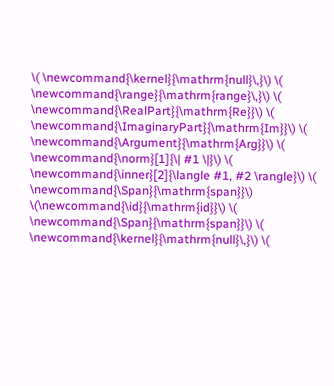\( \newcommand{\kernel}{\mathrm{null}\,}\) \( \newcommand{\range}{\mathrm{range}\,}\) \( \newcommand{\RealPart}{\mathrm{Re}}\) \( \newcommand{\ImaginaryPart}{\mathrm{Im}}\) \( \newcommand{\Argument}{\mathrm{Arg}}\) \( \newcommand{\norm}[1]{\| #1 \|}\) \( \newcommand{\inner}[2]{\langle #1, #2 \rangle}\) \( \newcommand{\Span}{\mathrm{span}}\) \(\newcommand{\id}{\mathrm{id}}\) \( \newcommand{\Span}{\mathrm{span}}\) \( \newcommand{\kernel}{\mathrm{null}\,}\) \(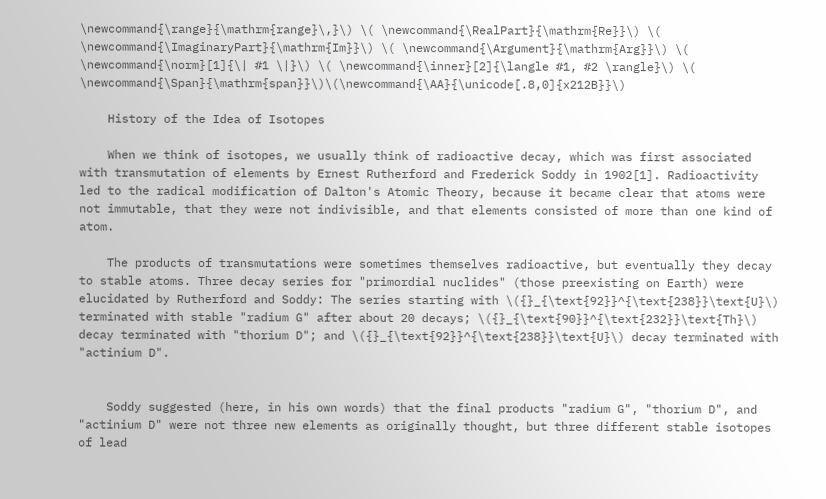\newcommand{\range}{\mathrm{range}\,}\) \( \newcommand{\RealPart}{\mathrm{Re}}\) \( \newcommand{\ImaginaryPart}{\mathrm{Im}}\) \( \newcommand{\Argument}{\mathrm{Arg}}\) \( \newcommand{\norm}[1]{\| #1 \|}\) \( \newcommand{\inner}[2]{\langle #1, #2 \rangle}\) \( \newcommand{\Span}{\mathrm{span}}\)\(\newcommand{\AA}{\unicode[.8,0]{x212B}}\)

    History of the Idea of Isotopes

    When we think of isotopes, we usually think of radioactive decay, which was first associated with transmutation of elements by Ernest Rutherford and Frederick Soddy in 1902[1]. Radioactivity led to the radical modification of Dalton's Atomic Theory, because it became clear that atoms were not immutable, that they were not indivisible, and that elements consisted of more than one kind of atom.

    The products of transmutations were sometimes themselves radioactive, but eventually they decay to stable atoms. Three decay series for "primordial nuclides" (those preexisting on Earth) were elucidated by Rutherford and Soddy: The series starting with \({}_{\text{92}}^{\text{238}}\text{U}\) terminated with stable "radium G" after about 20 decays; \({}_{\text{90}}^{\text{232}}\text{Th}\) decay terminated with "thorium D"; and \({}_{\text{92}}^{\text{238}}\text{U}\) decay terminated with "actinium D".


    Soddy suggested (here, in his own words) that the final products "radium G", "thorium D", and "actinium D" were not three new elements as originally thought, but three different stable isotopes of lead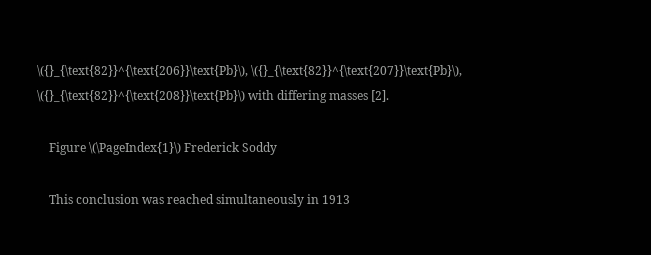\({}_{\text{82}}^{\text{206}}\text{Pb}\), \({}_{\text{82}}^{\text{207}}\text{Pb}\), \({}_{\text{82}}^{\text{208}}\text{Pb}\) with differing masses [2].

    Figure \(\PageIndex{1}\) Frederick Soddy

    This conclusion was reached simultaneously in 1913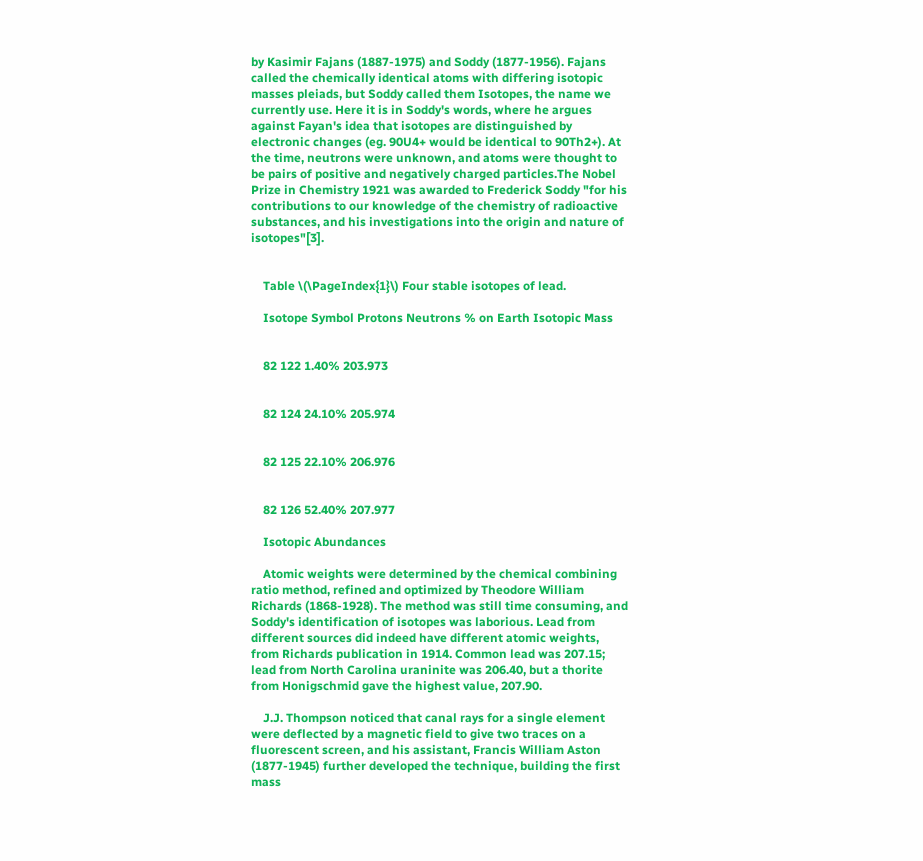by Kasimir Fajans (1887-1975) and Soddy (1877-1956). Fajans called the chemically identical atoms with differing isotopic masses pleiads, but Soddy called them Isotopes, the name we currently use. Here it is in Soddy's words, where he argues against Fayan's idea that isotopes are distinguished by electronic changes (eg. 90U4+ would be identical to 90Th2+). At the time, neutrons were unknown, and atoms were thought to be pairs of positive and negatively charged particles.The Nobel Prize in Chemistry 1921 was awarded to Frederick Soddy "for his contributions to our knowledge of the chemistry of radioactive substances, and his investigations into the origin and nature of isotopes"[3].


    Table \(\PageIndex{1}\) Four stable isotopes of lead.

    Isotope Symbol Protons Neutrons % on Earth Isotopic Mass


    82 122 1.40% 203.973


    82 124 24.10% 205.974


    82 125 22.10% 206.976


    82 126 52.40% 207.977

    Isotopic Abundances

    Atomic weights were determined by the chemical combining ratio method, refined and optimized by Theodore William Richards (1868-1928). The method was still time consuming, and Soddy's identification of isotopes was laborious. Lead from different sources did indeed have different atomic weights, from Richards publication in 1914. Common lead was 207.15; lead from North Carolina uraninite was 206.40, but a thorite from Honigschmid gave the highest value, 207.90.

    J.J. Thompson noticed that canal rays for a single element were deflected by a magnetic field to give two traces on a fluorescent screen, and his assistant, Francis William Aston (1877-1945) further developed the technique, building the first mass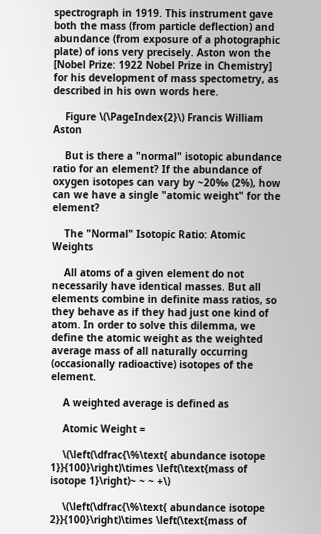spectrograph in 1919. This instrument gave both the mass (from particle deflection) and abundance (from exposure of a photographic plate) of ions very precisely. Aston won the [Nobel Prize: 1922 Nobel Prize in Chemistry] for his development of mass spectometry, as described in his own words here.

    Figure \(\PageIndex{2}\) Francis William Aston

    But is there a "normal" isotopic abundance ratio for an element? If the abundance of oxygen isotopes can vary by ~20‰ (2%), how can we have a single "atomic weight" for the element?

    The "Normal" Isotopic Ratio: Atomic Weights

    All atoms of a given element do not necessarily have identical masses. But all elements combine in definite mass ratios, so they behave as if they had just one kind of atom. In order to solve this dilemma, we define the atomic weight as the weighted average mass of all naturally occurring (occasionally radioactive) isotopes of the element.

    A weighted average is defined as

    Atomic Weight =

    \(\left(\dfrac{\%\text{ abundance isotope 1}}{100}\right)\times \left(\text{mass of isotope 1}\right)~ ~ ~ +\)

    \(\left(\dfrac{\%\text{ abundance isotope 2}}{100}\right)\times \left(\text{mass of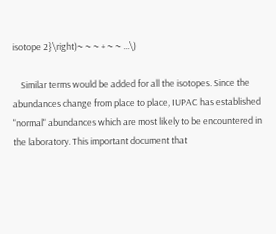isotope 2}\right)~ ~ ~ + ~ ~ ...\)

    Similar terms would be added for all the isotopes. Since the abundances change from place to place, IUPAC has established "normal" abundances which are most likely to be encountered in the laboratory. This important document that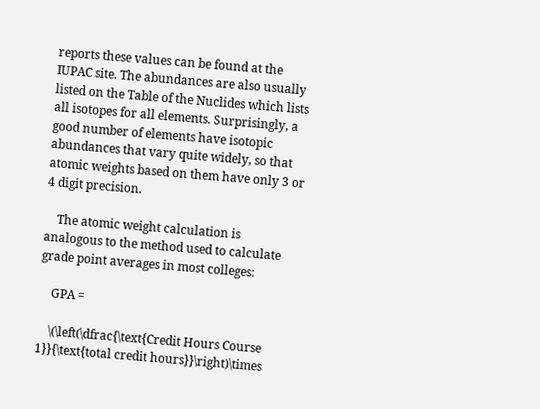reports these values can be found at the IUPAC site. The abundances are also usually listed on the Table of the Nuclides which lists all isotopes for all elements. Surprisingly, a good number of elements have isotopic abundances that vary quite widely, so that atomic weights based on them have only 3 or 4 digit precision.

    The atomic weight calculation is analogous to the method used to calculate grade point averages in most colleges:

    GPA =

    \(\left(\dfrac{\text{Credit Hours Course 1}}{\text{total credit hours}}\right)\times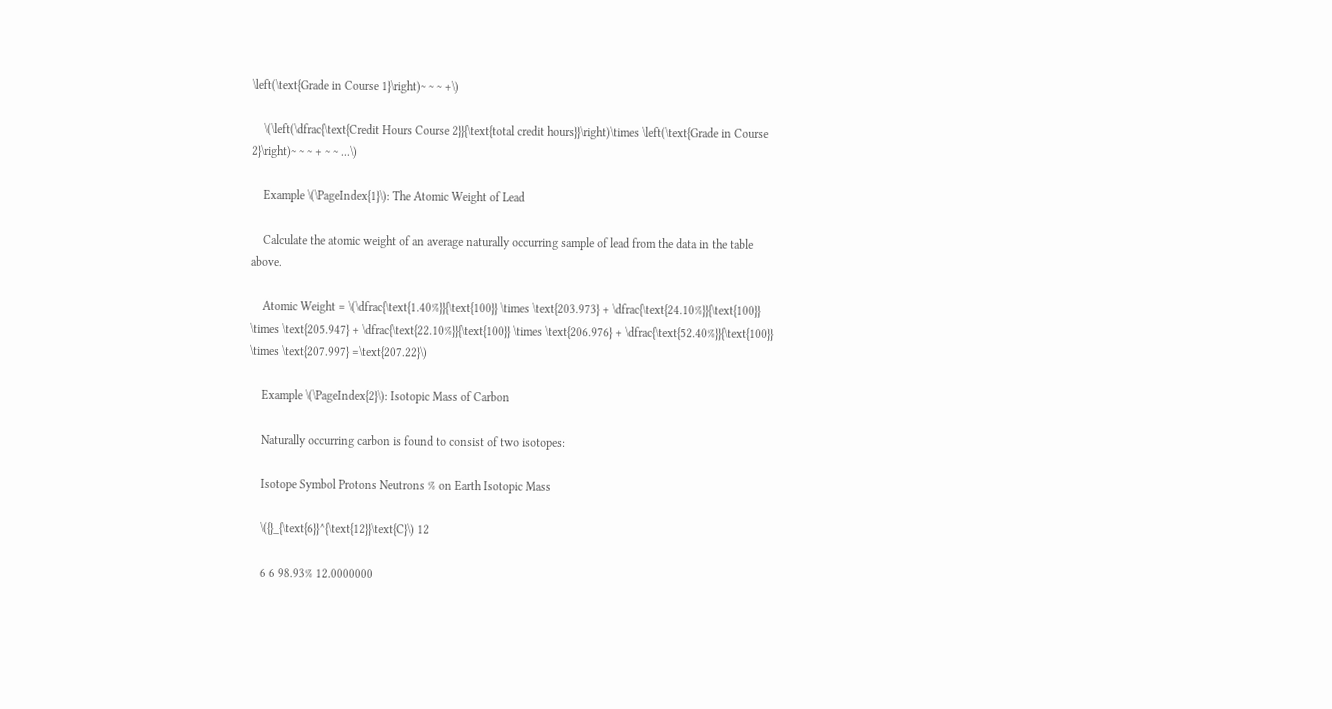\left(\text{Grade in Course 1}\right)~ ~ ~ +\)

    \(\left(\dfrac{\text{Credit Hours Course 2}}{\text{total credit hours}}\right)\times \left(\text{Grade in Course 2}\right)~ ~ ~ + ~ ~ ...\)

    Example \(\PageIndex{1}\): The Atomic Weight of Lead

    Calculate the atomic weight of an average naturally occurring sample of lead from the data in the table above.

    Atomic Weight = \(\dfrac{\text{1.40%}}{\text{100}} \times \text{203.973} + \dfrac{\text{24.10%}}{\text{100}} \times \text{205.947} + \dfrac{\text{22.10%}}{\text{100}} \times \text{206.976} + \dfrac{\text{52.40%}}{\text{100}} \times \text{207.997} =\text{207.22}\)

    Example \(\PageIndex{2}\): Isotopic Mass of Carbon

    Naturally occurring carbon is found to consist of two isotopes:

    Isotope Symbol Protons Neutrons % on Earth Isotopic Mass

    \({}_{\text{6}}^{\text{12}}\text{C}\) 12

    6 6 98.93% 12.0000000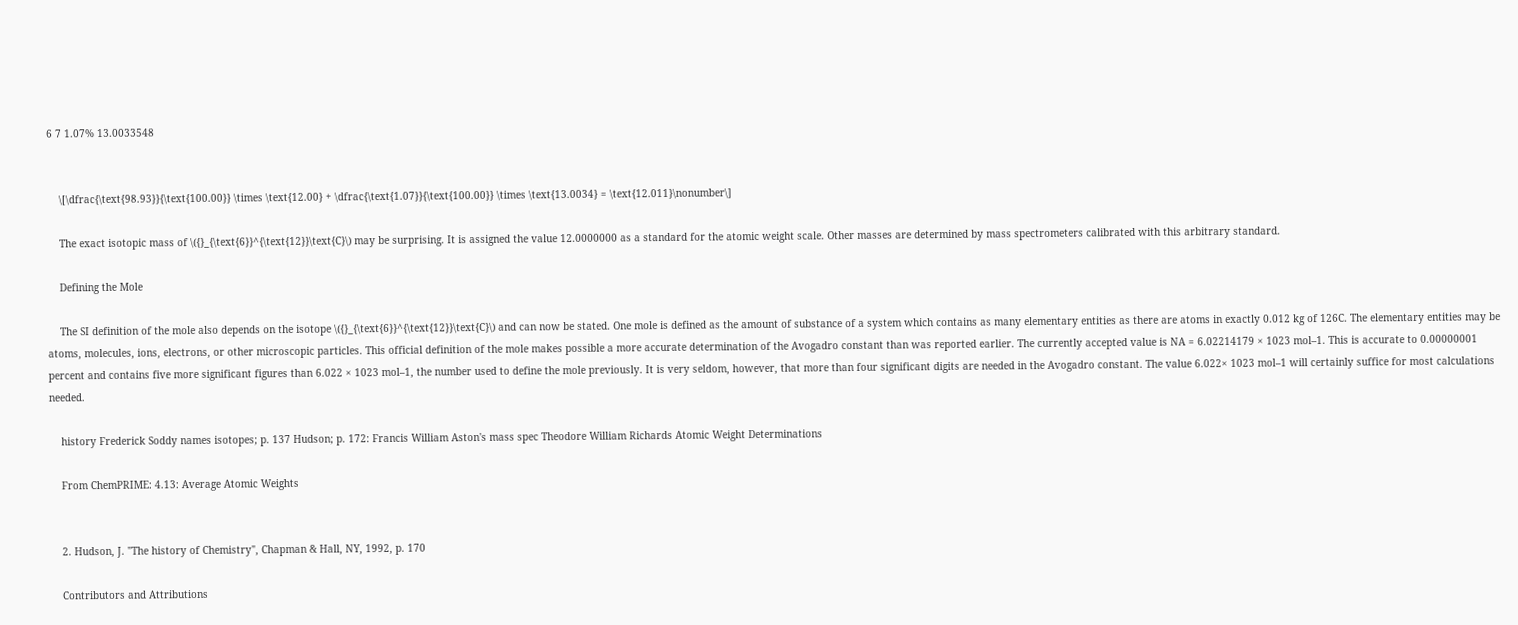6 7 1.07% 13.0033548


    \[\dfrac{\text{98.93}}{\text{100.00}} \times \text{12.00} + \dfrac{\text{1.07}}{\text{100.00}} \times \text{13.0034} = \text{12.011}\nonumber\]

    The exact isotopic mass of \({}_{\text{6}}^{\text{12}}\text{C}\) may be surprising. It is assigned the value 12.0000000 as a standard for the atomic weight scale. Other masses are determined by mass spectrometers calibrated with this arbitrary standard.

    Defining the Mole

    The SI definition of the mole also depends on the isotope \({}_{\text{6}}^{\text{12}}\text{C}\) and can now be stated. One mole is defined as the amount of substance of a system which contains as many elementary entities as there are atoms in exactly 0.012 kg of 126C. The elementary entities may be atoms, molecules, ions, electrons, or other microscopic particles. This official definition of the mole makes possible a more accurate determination of the Avogadro constant than was reported earlier. The currently accepted value is NA = 6.02214179 × 1023 mol–1. This is accurate to 0.00000001 percent and contains five more significant figures than 6.022 × 1023 mol–1, the number used to define the mole previously. It is very seldom, however, that more than four significant digits are needed in the Avogadro constant. The value 6.022× 1023 mol–1 will certainly suffice for most calculations needed.

    history Frederick Soddy names isotopes; p. 137 Hudson; p. 172: Francis William Aston's mass spec Theodore William Richards Atomic Weight Determinations

    From ChemPRIME: 4.13: Average Atomic Weights


    2. Hudson, J. "The history of Chemistry", Chapman & Hall, NY, 1992, p. 170

    Contributors and Attributions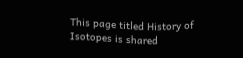This page titled History of Isotopes is shared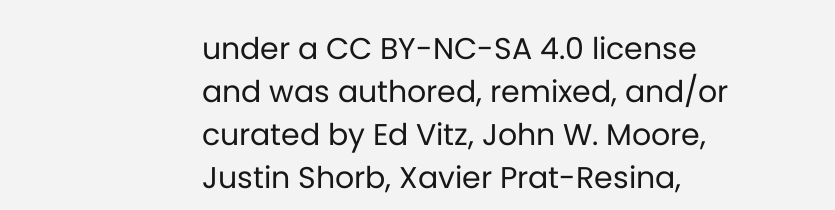under a CC BY-NC-SA 4.0 license and was authored, remixed, and/or curated by Ed Vitz, John W. Moore, Justin Shorb, Xavier Prat-Resina,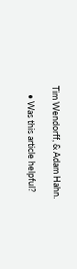Tim Wendorff, & Adam Hahn.

    • Was this article helpful?